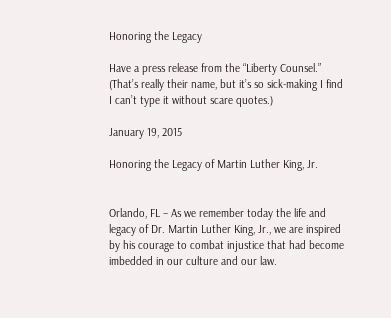Honoring the Legacy

Have a press release from the “Liberty Counsel.” (That’s really their name, but it’s so sick-making I find I can’t type it without scare quotes.)

January 19, 2015

Honoring the Legacy of Martin Luther King, Jr.


Orlando, FL – As we remember today the life and legacy of Dr. Martin Luther King, Jr., we are inspired by his courage to combat injustice that had become imbedded in our culture and our law.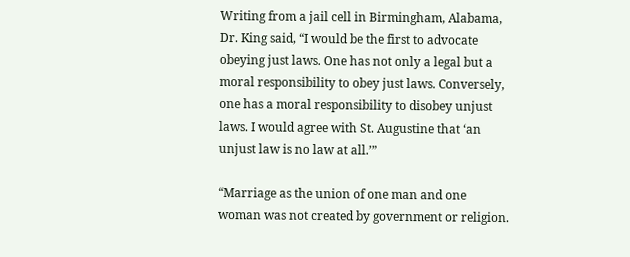Writing from a jail cell in Birmingham, Alabama, Dr. King said, “I would be the first to advocate obeying just laws. One has not only a legal but a moral responsibility to obey just laws. Conversely, one has a moral responsibility to disobey unjust laws. I would agree with St. Augustine that ‘an unjust law is no law at all.’”

“Marriage as the union of one man and one woman was not created by government or religion.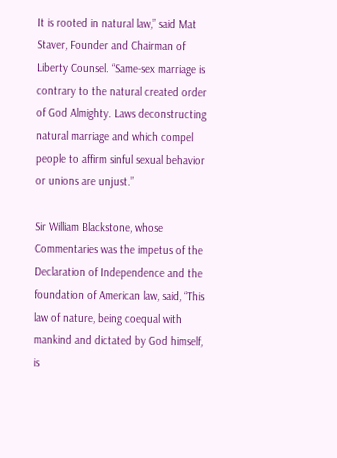It is rooted in natural law,” said Mat Staver, Founder and Chairman of Liberty Counsel. “Same-sex marriage is contrary to the natural created order of God Almighty. Laws deconstructing natural marriage and which compel people to affirm sinful sexual behavior or unions are unjust.”

Sir William Blackstone, whose Commentaries was the impetus of the Declaration of Independence and the foundation of American law, said, “This law of nature, being coequal with mankind and dictated by God himself, is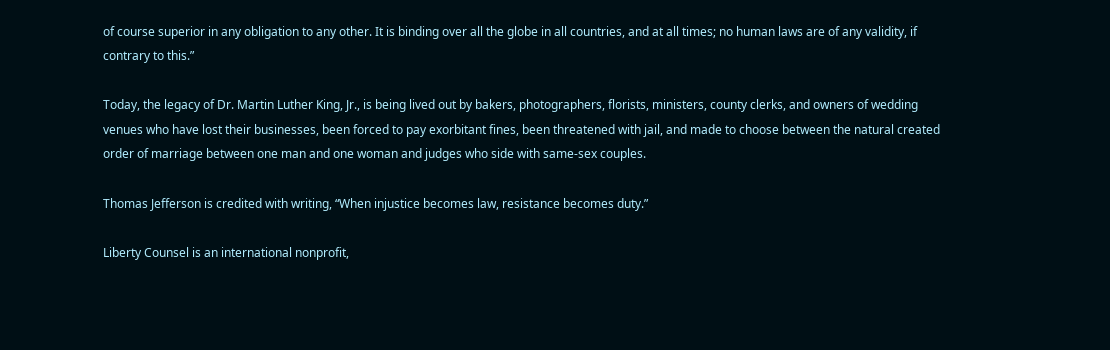of course superior in any obligation to any other. It is binding over all the globe in all countries, and at all times; no human laws are of any validity, if contrary to this.”

Today, the legacy of Dr. Martin Luther King, Jr., is being lived out by bakers, photographers, florists, ministers, county clerks, and owners of wedding venues who have lost their businesses, been forced to pay exorbitant fines, been threatened with jail, and made to choose between the natural created order of marriage between one man and one woman and judges who side with same-sex couples.

Thomas Jefferson is credited with writing, “When injustice becomes law, resistance becomes duty.”

Liberty Counsel is an international nonprofit,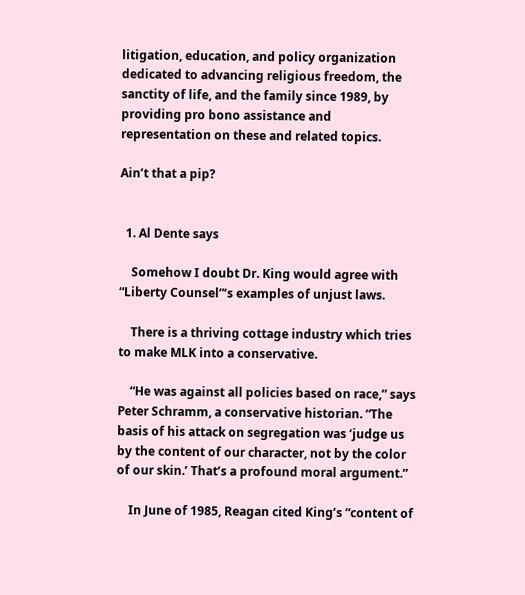litigation, education, and policy organization dedicated to advancing religious freedom, the sanctity of life, and the family since 1989, by providing pro bono assistance and representation on these and related topics.

Ain’t that a pip?


  1. Al Dente says

    Somehow I doubt Dr. King would agree with “Liberty Counsel”‘s examples of unjust laws.

    There is a thriving cottage industry which tries to make MLK into a conservative.

    “He was against all policies based on race,” says Peter Schramm, a conservative historian. “The basis of his attack on segregation was ‘judge us by the content of our character, not by the color of our skin.’ That’s a profound moral argument.”

    In June of 1985, Reagan cited King’s “content of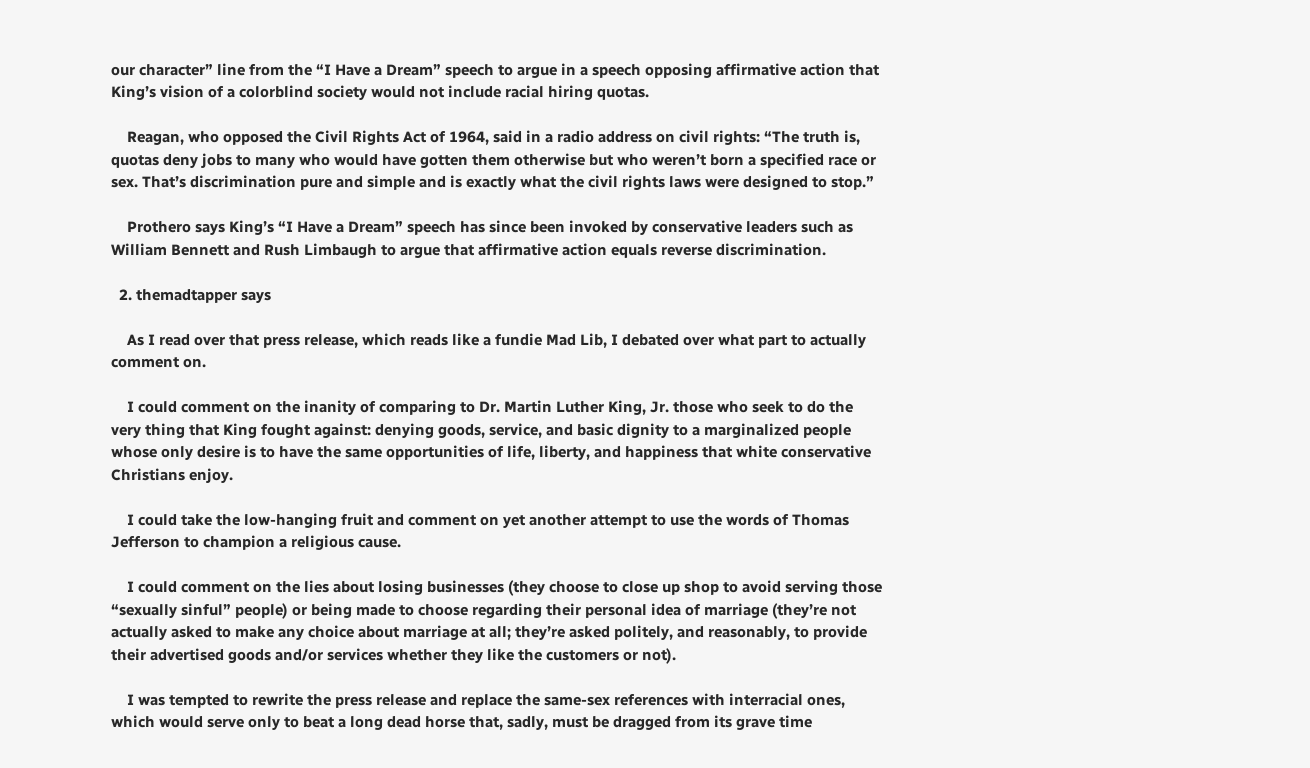our character” line from the “I Have a Dream” speech to argue in a speech opposing affirmative action that King’s vision of a colorblind society would not include racial hiring quotas.

    Reagan, who opposed the Civil Rights Act of 1964, said in a radio address on civil rights: “The truth is, quotas deny jobs to many who would have gotten them otherwise but who weren’t born a specified race or sex. That’s discrimination pure and simple and is exactly what the civil rights laws were designed to stop.”

    Prothero says King’s “I Have a Dream” speech has since been invoked by conservative leaders such as William Bennett and Rush Limbaugh to argue that affirmative action equals reverse discrimination.

  2. themadtapper says

    As I read over that press release, which reads like a fundie Mad Lib, I debated over what part to actually comment on.

    I could comment on the inanity of comparing to Dr. Martin Luther King, Jr. those who seek to do the very thing that King fought against: denying goods, service, and basic dignity to a marginalized people whose only desire is to have the same opportunities of life, liberty, and happiness that white conservative Christians enjoy.

    I could take the low-hanging fruit and comment on yet another attempt to use the words of Thomas Jefferson to champion a religious cause.

    I could comment on the lies about losing businesses (they choose to close up shop to avoid serving those “sexually sinful” people) or being made to choose regarding their personal idea of marriage (they’re not actually asked to make any choice about marriage at all; they’re asked politely, and reasonably, to provide their advertised goods and/or services whether they like the customers or not).

    I was tempted to rewrite the press release and replace the same-sex references with interracial ones, which would serve only to beat a long dead horse that, sadly, must be dragged from its grave time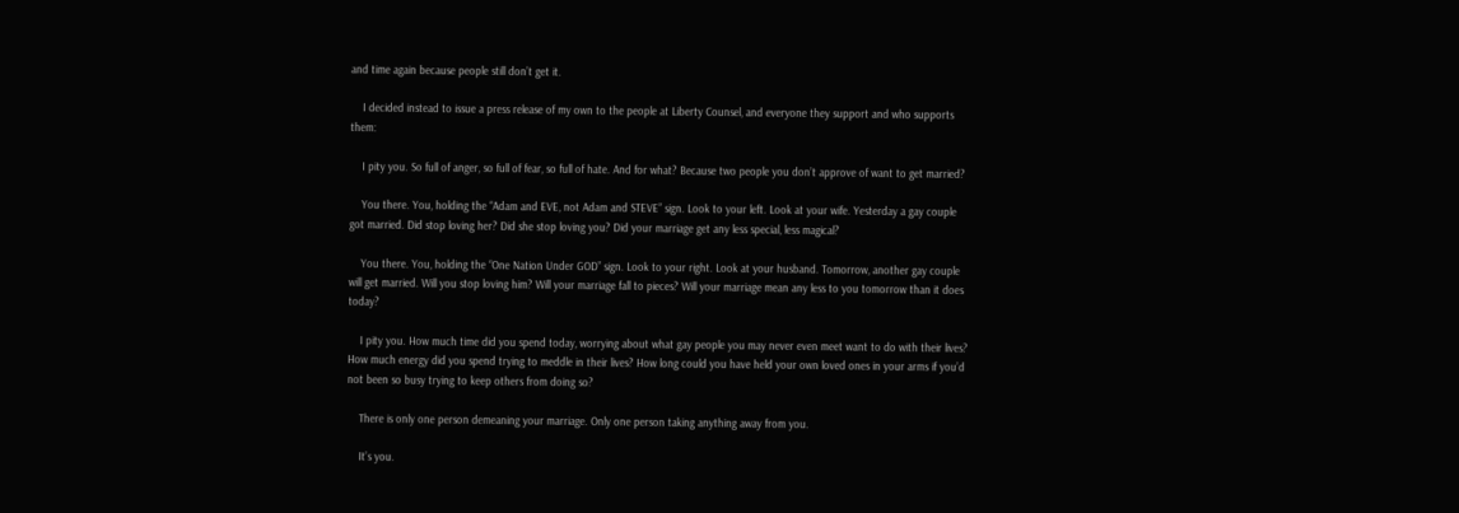and time again because people still don’t get it.

    I decided instead to issue a press release of my own to the people at Liberty Counsel, and everyone they support and who supports them:

    I pity you. So full of anger, so full of fear, so full of hate. And for what? Because two people you don’t approve of want to get married?

    You there. You, holding the “Adam and EVE, not Adam and STEVE” sign. Look to your left. Look at your wife. Yesterday a gay couple got married. Did stop loving her? Did she stop loving you? Did your marriage get any less special, less magical?

    You there. You, holding the “One Nation Under GOD” sign. Look to your right. Look at your husband. Tomorrow, another gay couple will get married. Will you stop loving him? Will your marriage fall to pieces? Will your marriage mean any less to you tomorrow than it does today?

    I pity you. How much time did you spend today, worrying about what gay people you may never even meet want to do with their lives? How much energy did you spend trying to meddle in their lives? How long could you have held your own loved ones in your arms if you’d not been so busy trying to keep others from doing so?

    There is only one person demeaning your marriage. Only one person taking anything away from you.

    It’s you.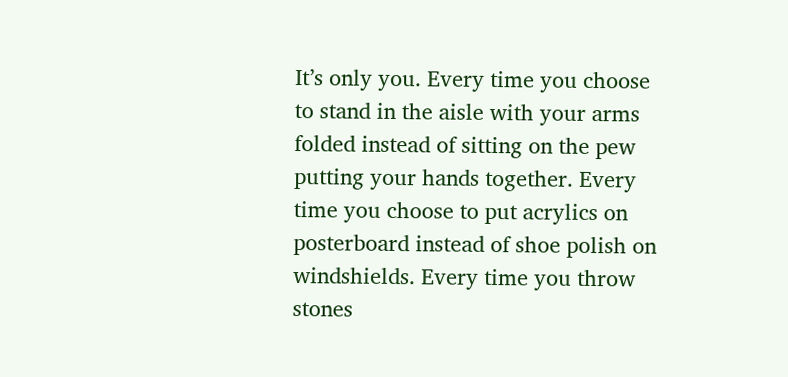It’s only you. Every time you choose to stand in the aisle with your arms folded instead of sitting on the pew putting your hands together. Every time you choose to put acrylics on posterboard instead of shoe polish on windshields. Every time you throw stones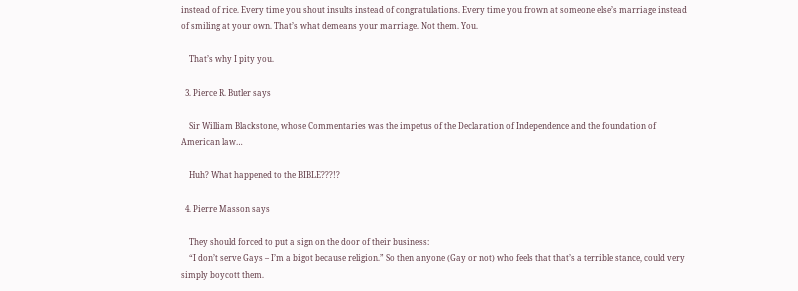instead of rice. Every time you shout insults instead of congratulations. Every time you frown at someone else’s marriage instead of smiling at your own. That’s what demeans your marriage. Not them. You.

    That’s why I pity you.

  3. Pierce R. Butler says

    Sir William Blackstone, whose Commentaries was the impetus of the Declaration of Independence and the foundation of American law…

    Huh? What happened to the BIBLE???!?

  4. Pierre Masson says

    They should forced to put a sign on the door of their business:
    “I don’t serve Gays – I’m a bigot because religion.” So then anyone (Gay or not) who feels that that’s a terrible stance, could very simply boycott them.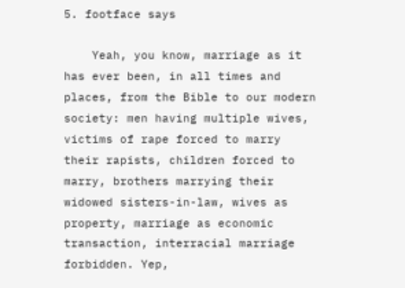5. footface says

    Yeah, you know, marriage as it has ever been, in all times and places, from the Bible to our modern society: men having multiple wives, victims of rape forced to marry their rapists, children forced to marry, brothers marrying their widowed sisters-in-law, wives as property, marriage as economic transaction, interracial marriage forbidden. Yep,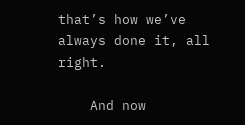that’s how we’ve always done it, all right.

    And now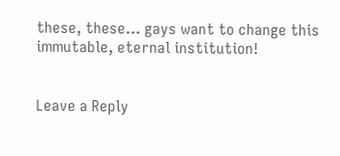these, these… gays want to change this immutable, eternal institution!


Leave a Reply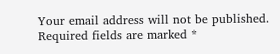Your email address will not be published. Required fields are marked *